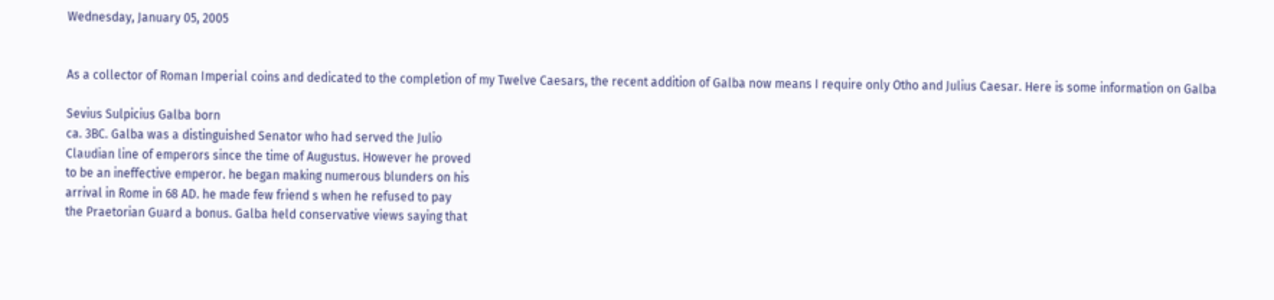Wednesday, January 05, 2005


As a collector of Roman Imperial coins and dedicated to the completion of my Twelve Caesars, the recent addition of Galba now means I require only Otho and Julius Caesar. Here is some information on Galba

Sevius Sulpicius Galba born
ca. 3BC. Galba was a distinguished Senator who had served the Julio
Claudian line of emperors since the time of Augustus. However he proved
to be an ineffective emperor. he began making numerous blunders on his
arrival in Rome in 68 AD. he made few friend s when he refused to pay
the Praetorian Guard a bonus. Galba held conservative views saying that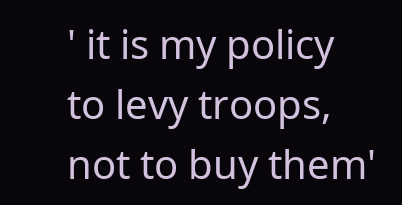' it is my policy to levy troops, not to buy them'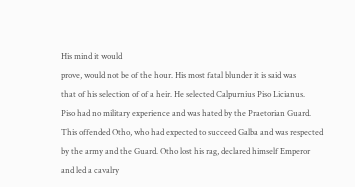His mind it would
prove, would not be of the hour. His most fatal blunder it is said was
that of his selection of of a heir. He selected Calpurnius Piso Licianus.
Piso had no military experience and was hated by the Praetorian Guard.
This offended Otho, who had expected to succeed Galba and was respected
by the army and the Guard. Otho lost his rag, declared himself Emperor
and led a cavalry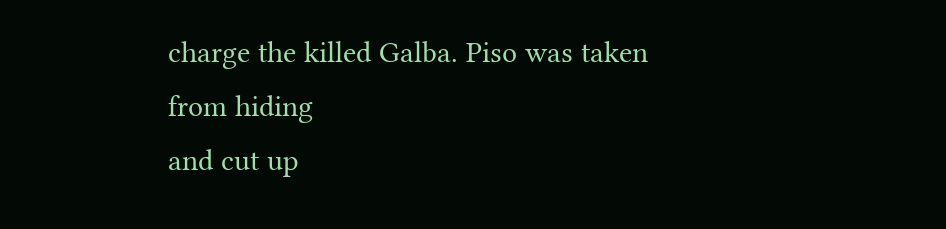charge the killed Galba. Piso was taken from hiding
and cut up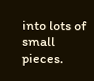into lots of small pieces.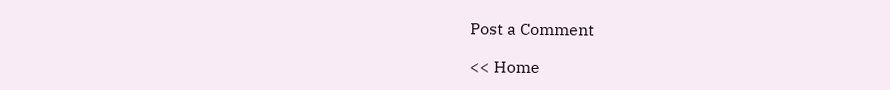Post a Comment

<< Home